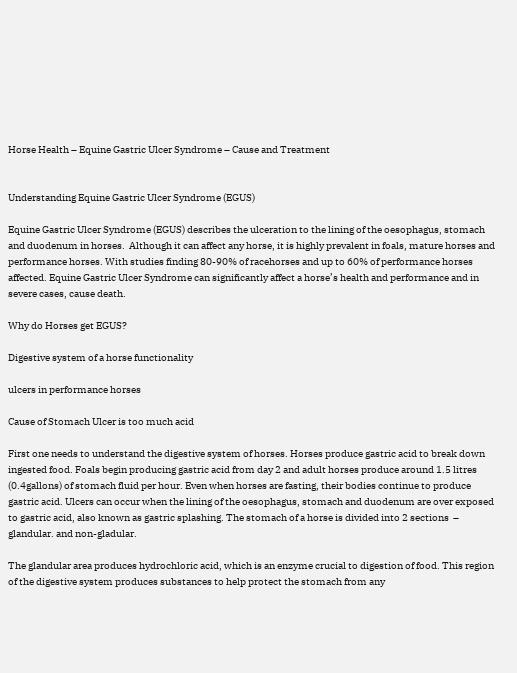Horse Health – Equine Gastric Ulcer Syndrome – Cause and Treatment


Understanding Equine Gastric Ulcer Syndrome (EGUS)

Equine Gastric Ulcer Syndrome (EGUS) describes the ulceration to the lining of the oesophagus, stomach and duodenum in horses.  Although it can affect any horse, it is highly prevalent in foals, mature horses and performance horses. With studies finding 80-90% of racehorses and up to 60% of performance horses affected. Equine Gastric Ulcer Syndrome can significantly affect a horse’s health and performance and in severe cases, cause death.

Why do Horses get EGUS?

Digestive system of a horse functionality

ulcers in performance horses

Cause of Stomach Ulcer is too much acid

First one needs to understand the digestive system of horses. Horses produce gastric acid to break down ingested food. Foals begin producing gastric acid from day 2 and adult horses produce around 1.5 litres (0.4gallons) of stomach fluid per hour. Even when horses are fasting, their bodies continue to produce gastric acid. Ulcers can occur when the lining of the oesophagus, stomach and duodenum are over exposed to gastric acid, also known as gastric splashing. The stomach of a horse is divided into 2 sections  – glandular. and non-gladular.

The glandular area produces hydrochloric acid, which is an enzyme crucial to digestion of food. This region of the digestive system produces substances to help protect the stomach from any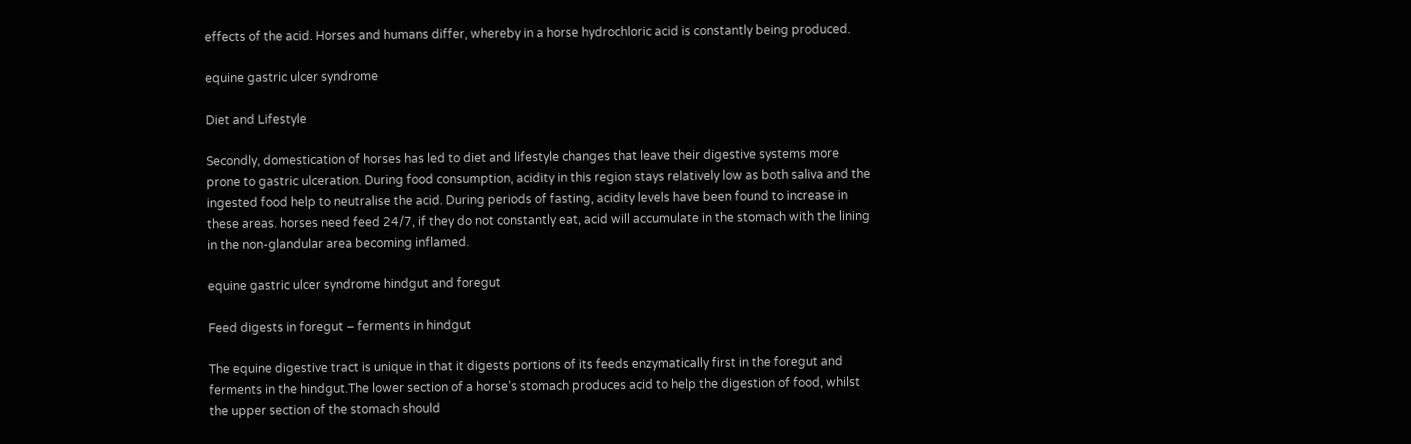effects of the acid. Horses and humans differ, whereby in a horse hydrochloric acid is constantly being produced.

equine gastric ulcer syndrome

Diet and Lifestyle

Secondly, domestication of horses has led to diet and lifestyle changes that leave their digestive systems more prone to gastric ulceration. During food consumption, acidity in this region stays relatively low as both saliva and the ingested food help to neutralise the acid. During periods of fasting, acidity levels have been found to increase in these areas. horses need feed 24/7, if they do not constantly eat, acid will accumulate in the stomach with the lining in the non-glandular area becoming inflamed.

equine gastric ulcer syndrome hindgut and foregut

Feed digests in foregut – ferments in hindgut

The equine digestive tract is unique in that it digests portions of its feeds enzymatically first in the foregut and ferments in the hindgut.The lower section of a horse’s stomach produces acid to help the digestion of food, whilst the upper section of the stomach should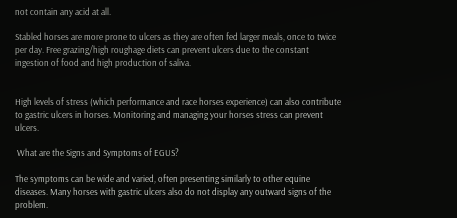not contain any acid at all.

Stabled horses are more prone to ulcers as they are often fed larger meals, once to twice per day. Free grazing/high roughage diets can prevent ulcers due to the constant ingestion of food and high production of saliva.


High levels of stress (which performance and race horses experience) can also contribute to gastric ulcers in horses. Monitoring and managing your horses stress can prevent ulcers.

 What are the Signs and Symptoms of EGUS?

The symptoms can be wide and varied, often presenting similarly to other equine diseases. Many horses with gastric ulcers also do not display any outward signs of the problem.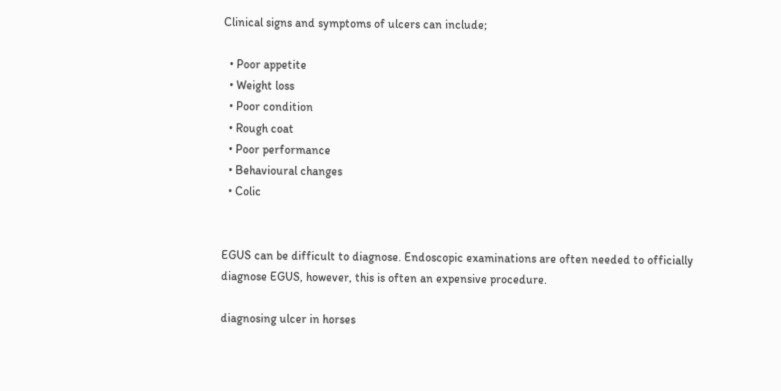Clinical signs and symptoms of ulcers can include;

  • Poor appetite
  • Weight loss
  • Poor condition
  • Rough coat
  • Poor performance
  • Behavioural changes
  • Colic


EGUS can be difficult to diagnose. Endoscopic examinations are often needed to officially diagnose EGUS, however, this is often an expensive procedure.

diagnosing ulcer in horses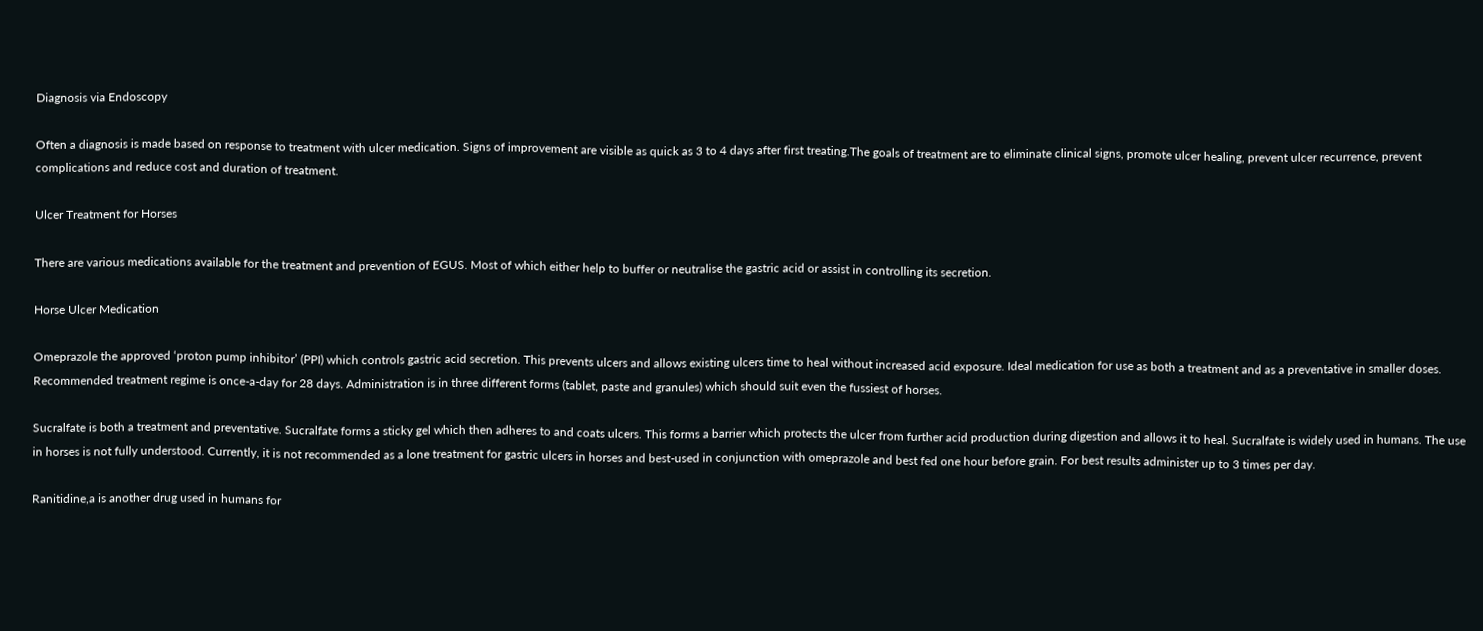Diagnosis via Endoscopy

Often a diagnosis is made based on response to treatment with ulcer medication. Signs of improvement are visible as quick as 3 to 4 days after first treating.The goals of treatment are to eliminate clinical signs, promote ulcer healing, prevent ulcer recurrence, prevent complications and reduce cost and duration of treatment.

Ulcer Treatment for Horses

There are various medications available for the treatment and prevention of EGUS. Most of which either help to buffer or neutralise the gastric acid or assist in controlling its secretion.

Horse Ulcer Medication

Omeprazole the approved ‘proton pump inhibitor’ (PPI) which controls gastric acid secretion. This prevents ulcers and allows existing ulcers time to heal without increased acid exposure. Ideal medication for use as both a treatment and as a preventative in smaller doses. Recommended treatment regime is once-a-day for 28 days. Administration is in three different forms (tablet, paste and granules) which should suit even the fussiest of horses.

Sucralfate is both a treatment and preventative. Sucralfate forms a sticky gel which then adheres to and coats ulcers. This forms a barrier which protects the ulcer from further acid production during digestion and allows it to heal. Sucralfate is widely used in humans. The use in horses is not fully understood. Currently, it is not recommended as a lone treatment for gastric ulcers in horses and best-used in conjunction with omeprazole and best fed one hour before grain. For best results administer up to 3 times per day.

Ranitidine,a is another drug used in humans for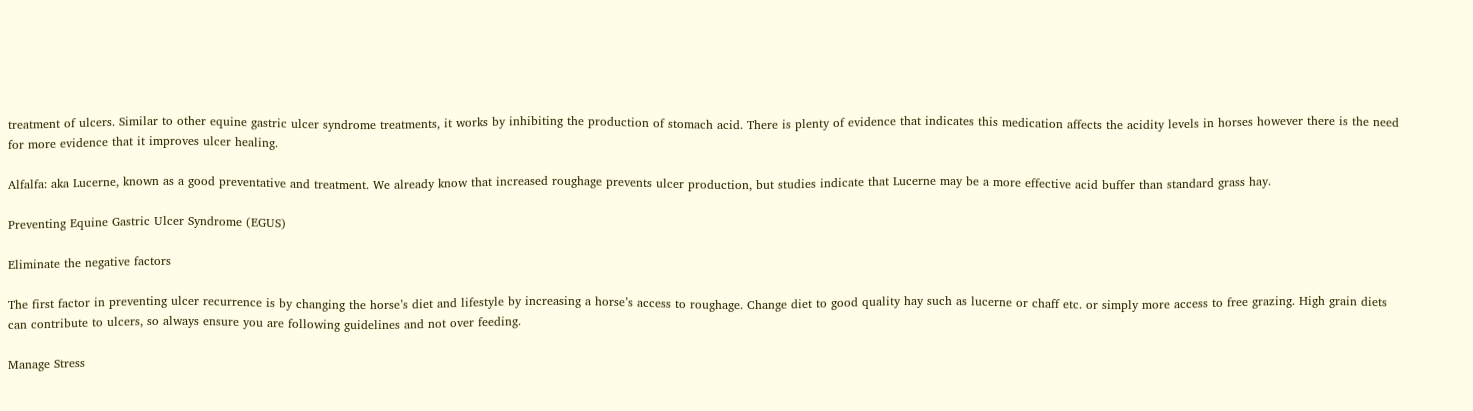treatment of ulcers. Similar to other equine gastric ulcer syndrome treatments, it works by inhibiting the production of stomach acid. There is plenty of evidence that indicates this medication affects the acidity levels in horses however there is the need for more evidence that it improves ulcer healing.

Alfalfa: aka Lucerne, known as a good preventative and treatment. We already know that increased roughage prevents ulcer production, but studies indicate that Lucerne may be a more effective acid buffer than standard grass hay.

Preventing Equine Gastric Ulcer Syndrome (EGUS)

Eliminate the negative factors

The first factor in preventing ulcer recurrence is by changing the horse’s diet and lifestyle by increasing a horse’s access to roughage. Change diet to good quality hay such as lucerne or chaff etc. or simply more access to free grazing. High grain diets can contribute to ulcers, so always ensure you are following guidelines and not over feeding.

Manage Stress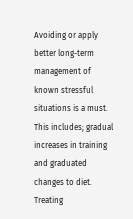Avoiding or apply better long-term management of known stressful situations is a must. This includes; gradual increases in training and graduated changes to diet.  Treating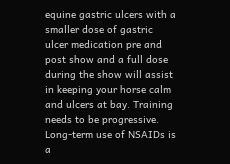equine gastric ulcers with a smaller dose of gastric ulcer medication pre and post show and a full dose during the show will assist in keeping your horse calm and ulcers at bay. Training needs to be progressive. Long-term use of NSAIDs is a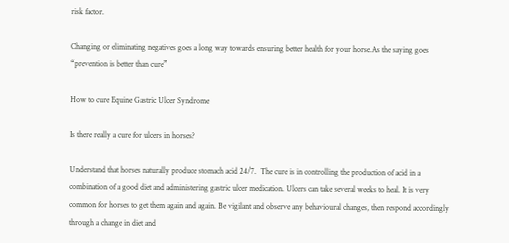risk factor.

Changing or eliminating negatives goes a long way towards ensuring better health for your horse.As the saying goes  “prevention is better than cure”

How to cure Equine Gastric Ulcer Syndrome

Is there really a cure for ulcers in horses?

Understand that horses naturally produce stomach acid 24/7.  The cure is in controlling the production of acid in a combination of a good diet and administering gastric ulcer medication. Ulcers can take several weeks to heal. It is very common for horses to get them again and again. Be vigilant and observe any behavioural changes, then respond accordingly through a change in diet and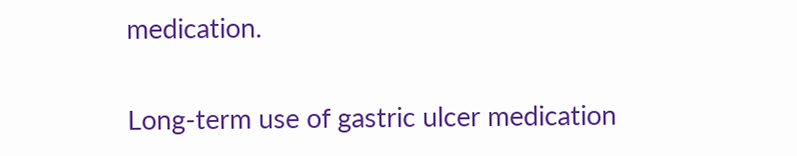medication.

Long-term use of gastric ulcer medication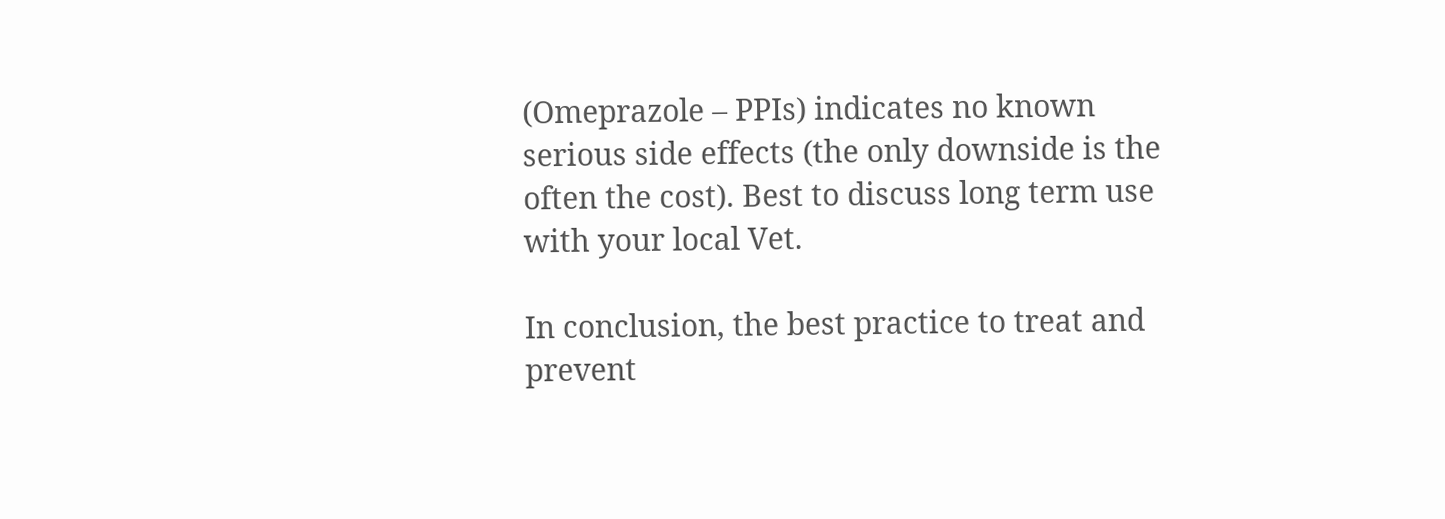(Omeprazole – PPIs) indicates no known serious side effects (the only downside is the often the cost). Best to discuss long term use with your local Vet.

In conclusion, the best practice to treat and prevent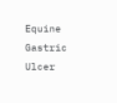Equine Gastric Ulcer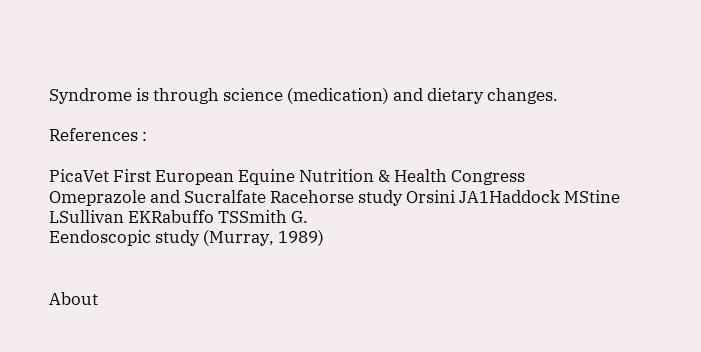Syndrome is through science (medication) and dietary changes.

References :

PicaVet First European Equine Nutrition & Health Congress
Omeprazole and Sucralfate Racehorse study Orsini JA1Haddock MStine LSullivan EKRabuffo TSSmith G.
Eendoscopic study (Murray, 1989)


About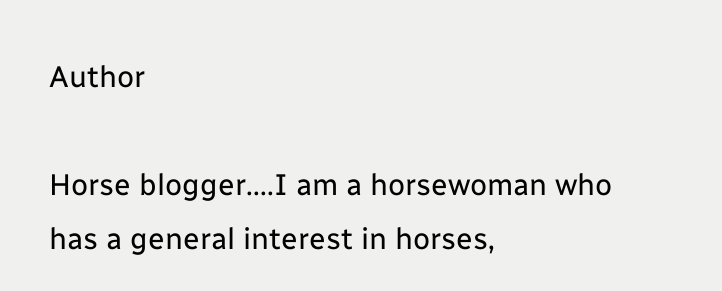Author

Horse blogger....I am a horsewoman who has a general interest in horses,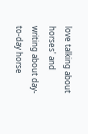love talking about horses' and writing about day-to-day horse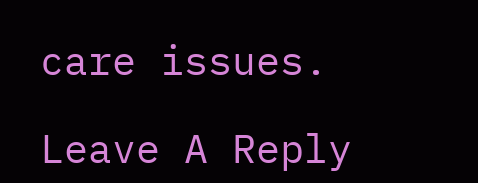care issues.

Leave A Reply